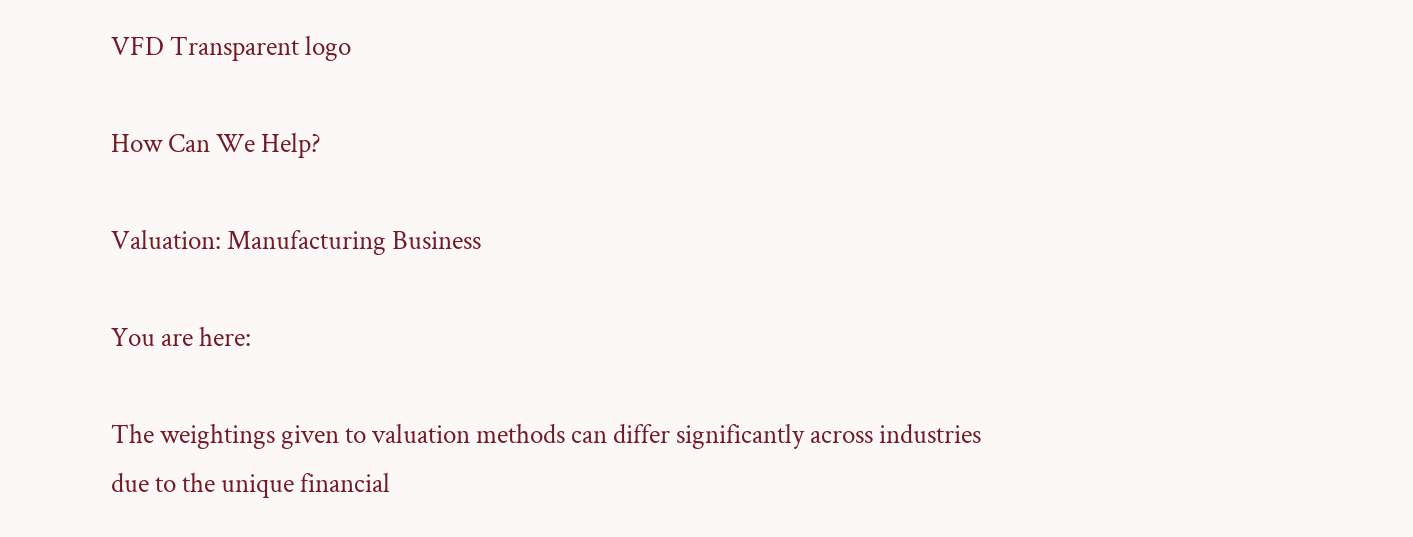VFD Transparent logo

How Can We Help?

Valuation: Manufacturing Business

You are here:

The weightings given to valuation methods can differ significantly across industries due to the unique financial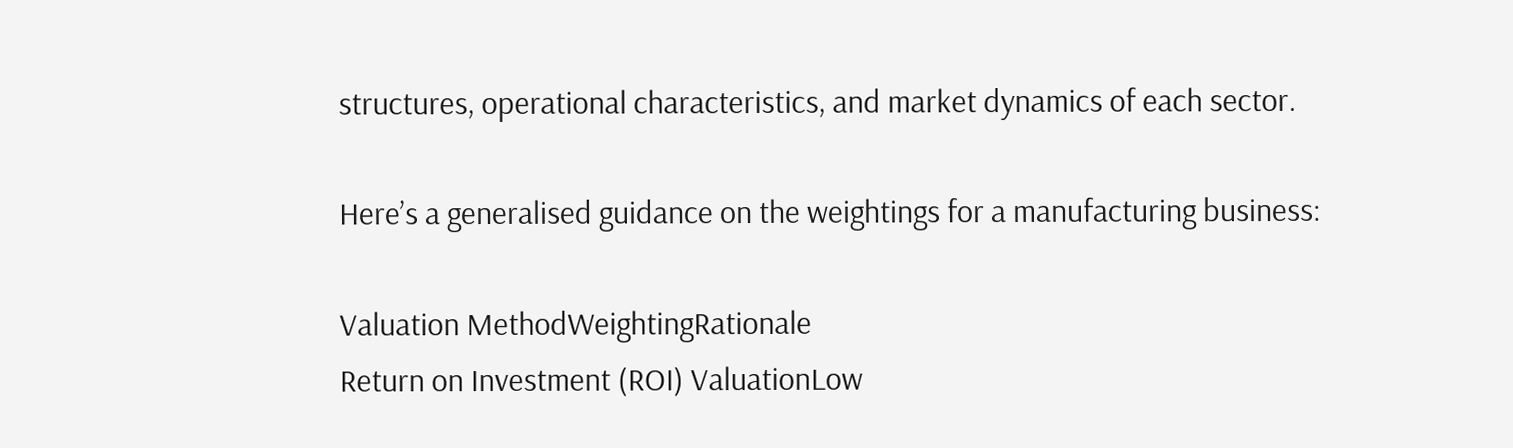structures, operational characteristics, and market dynamics of each sector.

Here’s a generalised guidance on the weightings for a manufacturing business:

Valuation MethodWeightingRationale
Return on Investment (ROI) ValuationLow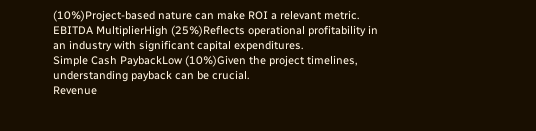(10%)Project-based nature can make ROI a relevant metric.
EBITDA MultiplierHigh (25%)Reflects operational profitability in an industry with significant capital expenditures.
Simple Cash PaybackLow (10%)Given the project timelines, understanding payback can be crucial.
Revenue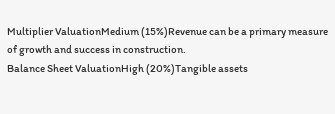Multiplier ValuationMedium (15%)Revenue can be a primary measure of growth and success in construction.
Balance Sheet ValuationHigh (20%)Tangible assets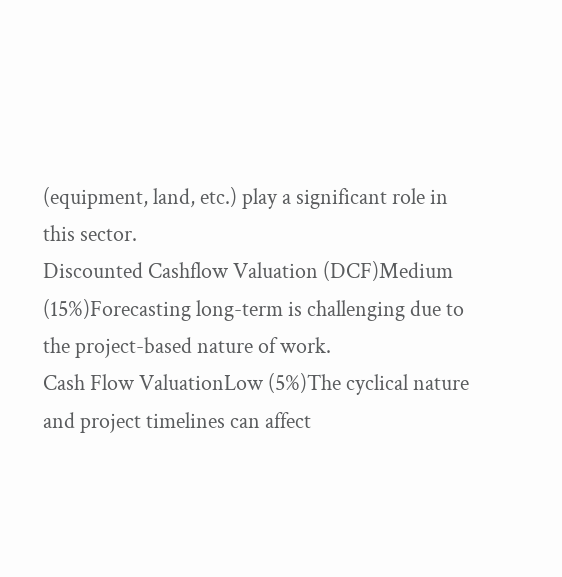(equipment, land, etc.) play a significant role in this sector.
Discounted Cashflow Valuation (DCF)Medium (15%)Forecasting long-term is challenging due to the project-based nature of work.
Cash Flow ValuationLow (5%)The cyclical nature and project timelines can affect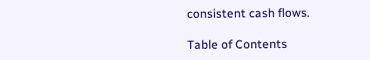consistent cash flows.

Table of Contents